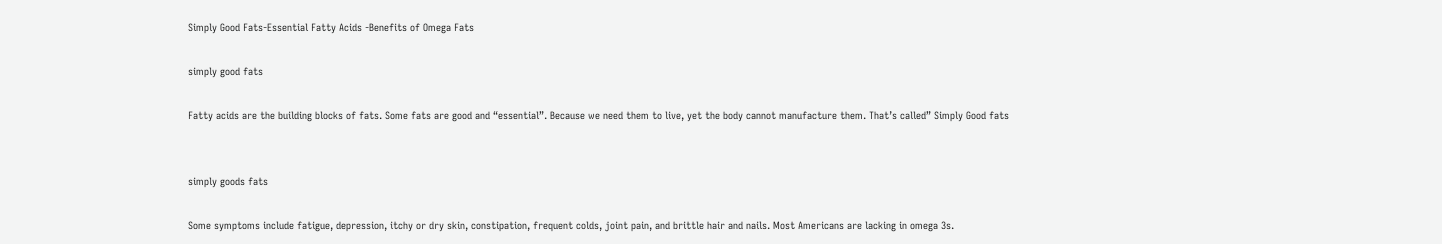Simply Good Fats-Essential Fatty Acids -Benefits of Omega Fats

simply good fats

Fatty acids are the building blocks of fats. Some fats are good and “essential”. Because we need them to live, yet the body cannot manufacture them. That’s called” Simply Good fats


simply goods fats

Some symptoms include fatigue, depression, itchy or dry skin, constipation, frequent colds, joint pain, and brittle hair and nails. Most Americans are lacking in omega 3s.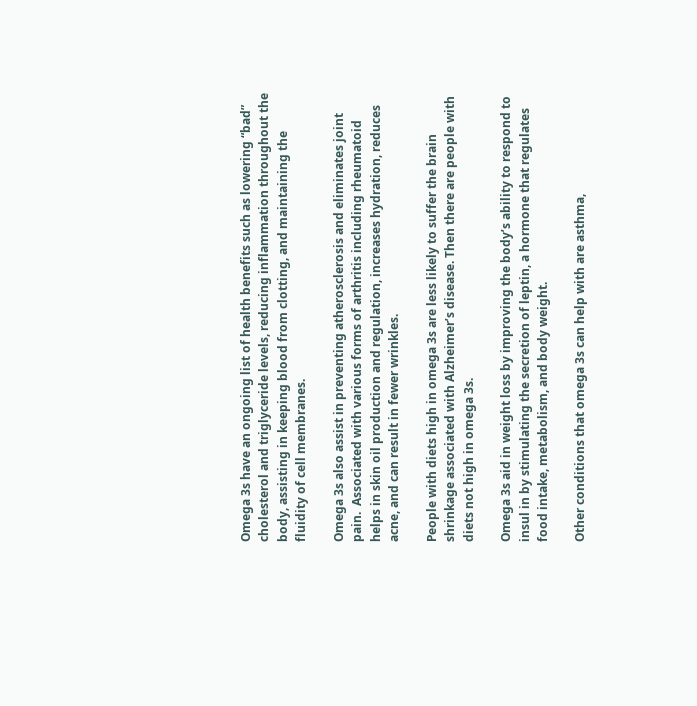Omega 3s have an ongoing list of health benefits such as lowering “bad” cholesterol and triglyceride levels, reducing inflammation throughout the body, assisting in keeping blood from clotting, and maintaining the fluidity of cell membranes.

Omega 3s also assist in preventing atherosclerosis and eliminates joint pain.  Associated with various forms of arthritis including rheumatoid helps in skin oil production and regulation, increases hydration, reduces acne, and can result in fewer wrinkles.

People with diets high in omega 3s are less likely to suffer the brain shrinkage associated with Alzheimer’s disease. Then there are people with diets not high in omega 3s.

Omega 3s aid in weight loss by improving the body’s ability to respond to insul in by stimulating the secretion of leptin, a hormone that regulates food intake, metabolism, and body weight.

Other conditions that omega 3s can help with are asthma,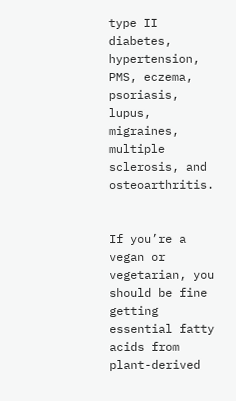type II diabetes, hypertension, PMS, eczema, psoriasis, lupus, migraines, multiple sclerosis, and osteoarthritis.


If you’re a vegan or vegetarian, you should be fine getting essential fatty acids from plant-derived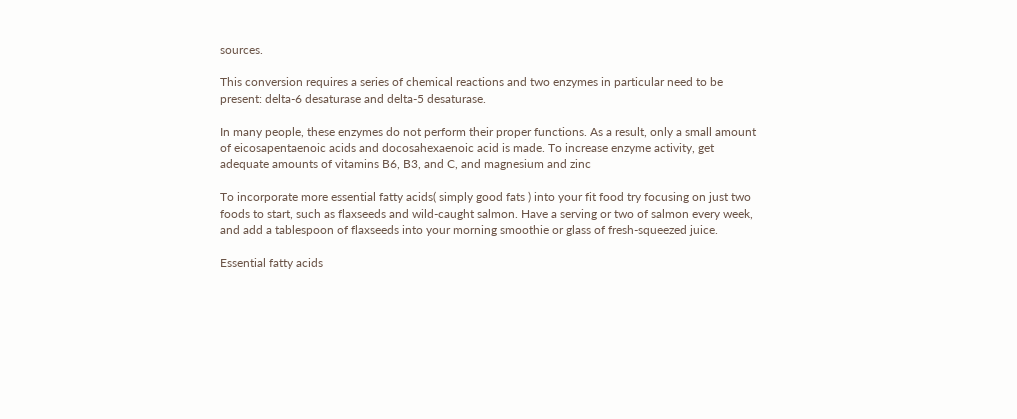sources.

This conversion requires a series of chemical reactions and two enzymes in particular need to be present: delta-6 desaturase and delta-5 desaturase.

In many people, these enzymes do not perform their proper functions. As a result, only a small amount of eicosapentaenoic acids and docosahexaenoic acid is made. To increase enzyme activity, get adequate amounts of vitamins B6, B3, and C, and magnesium and zinc

To incorporate more essential fatty acids( simply good fats ) into your fit food try focusing on just two foods to start, such as flaxseeds and wild-caught salmon. Have a serving or two of salmon every week, and add a tablespoon of flaxseeds into your morning smoothie or glass of fresh-squeezed juice.

Essential fatty acids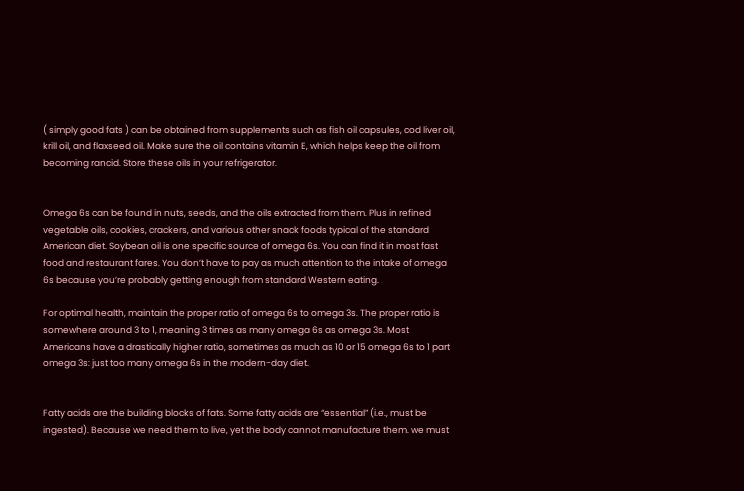( simply good fats ) can be obtained from supplements such as fish oil capsules, cod liver oil, krill oil, and flaxseed oil. Make sure the oil contains vitamin E, which helps keep the oil from becoming rancid. Store these oils in your refrigerator.


Omega 6s can be found in nuts, seeds, and the oils extracted from them. Plus in refined vegetable oils, cookies, crackers, and various other snack foods typical of the standard American diet. Soybean oil is one specific source of omega 6s. You can find it in most fast food and restaurant fares. You don’t have to pay as much attention to the intake of omega 6s because you’re probably getting enough from standard Western eating.

For optimal health, maintain the proper ratio of omega 6s to omega 3s. The proper ratio is somewhere around 3 to 1, meaning 3 times as many omega 6s as omega 3s. Most Americans have a drastically higher ratio, sometimes as much as 10 or 15 omega 6s to 1 part omega 3s: just too many omega 6s in the modern-day diet.


Fatty acids are the building blocks of fats. Some fatty acids are “essential” (i.e., must be ingested). Because we need them to live, yet the body cannot manufacture them. we must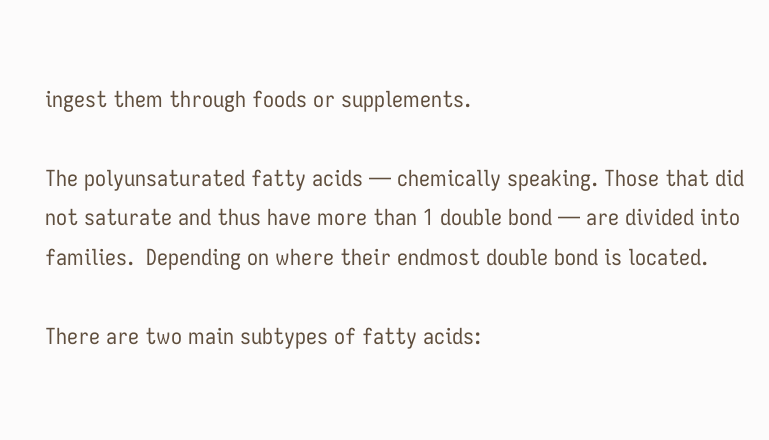ingest them through foods or supplements.

The polyunsaturated fatty acids — chemically speaking. Those that did not saturate and thus have more than 1 double bond — are divided into families.  Depending on where their endmost double bond is located.

There are two main subtypes of fatty acids: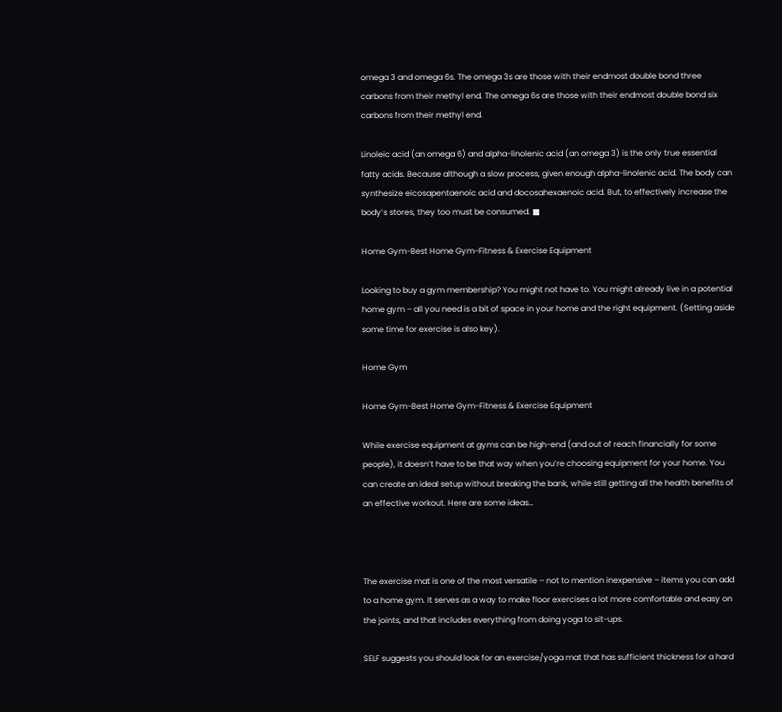omega 3 and omega 6s. The omega 3s are those with their endmost double bond three carbons from their methyl end. The omega 6s are those with their endmost double bond six carbons from their methyl end.

Linoleic acid (an omega 6) and alpha-linolenic acid (an omega 3) is the only true essential fatty acids. Because although a slow process, given enough alpha-linolenic acid. The body can synthesize eicosapentaenoic acid and docosahexaenoic acid. But, to effectively increase the body’s stores, they too must be consumed. ■

Home Gym-Best Home Gym-Fitness & Exercise Equipment

Looking to buy a gym membership? You might not have to. You might already live in a potential home gym – all you need is a bit of space in your home and the right equipment. (Setting aside some time for exercise is also key).

Home Gym

Home Gym-Best Home Gym-Fitness & Exercise Equipment

While exercise equipment at gyms can be high-end (and out of reach financially for some people), it doesn’t have to be that way when you’re choosing equipment for your home. You can create an ideal setup without breaking the bank, while still getting all the health benefits of an effective workout. Here are some ideas…



The exercise mat is one of the most versatile – not to mention inexpensive – items you can add to a home gym. It serves as a way to make floor exercises a lot more comfortable and easy on the joints, and that includes everything from doing yoga to sit-ups.

SELF suggests you should look for an exercise/yoga mat that has sufficient thickness for a hard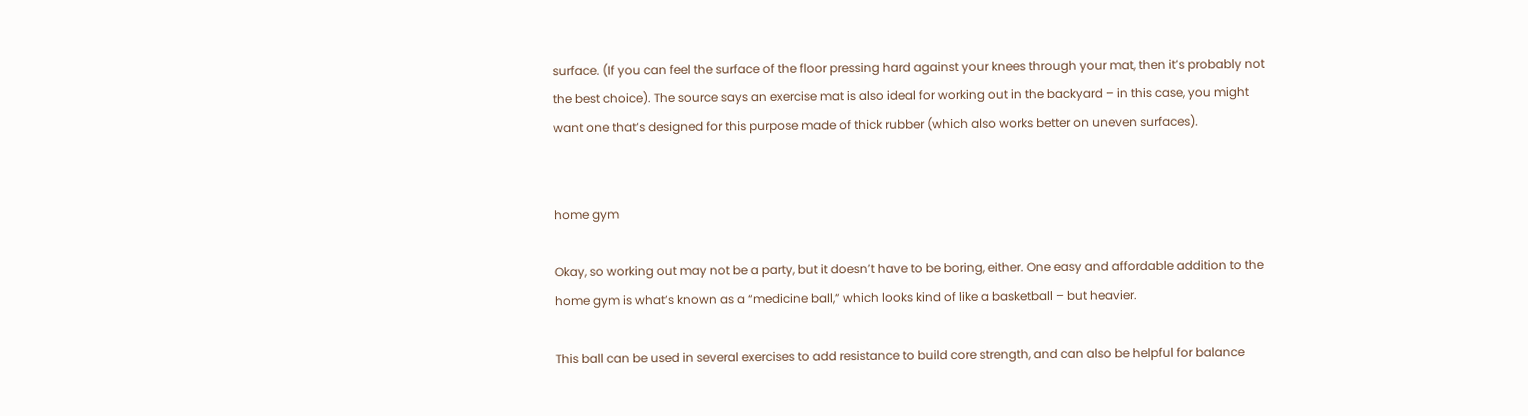surface. (If you can feel the surface of the floor pressing hard against your knees through your mat, then it’s probably not the best choice). The source says an exercise mat is also ideal for working out in the backyard – in this case, you might want one that’s designed for this purpose made of thick rubber (which also works better on uneven surfaces).


home gym

Okay, so working out may not be a party, but it doesn’t have to be boring, either. One easy and affordable addition to the home gym is what’s known as a “medicine ball,” which looks kind of like a basketball – but heavier.

This ball can be used in several exercises to add resistance to build core strength, and can also be helpful for balance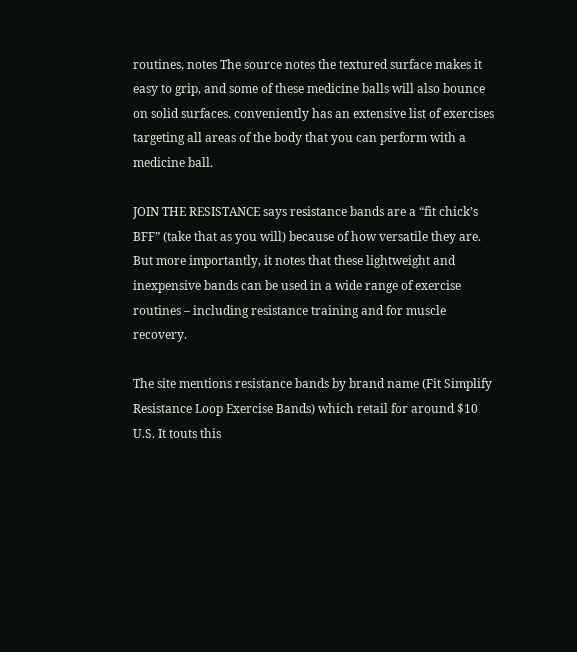routines, notes The source notes the textured surface makes it easy to grip, and some of these medicine balls will also bounce on solid surfaces. conveniently has an extensive list of exercises targeting all areas of the body that you can perform with a medicine ball.

JOIN THE RESISTANCE says resistance bands are a “fit chick’s BFF” (take that as you will) because of how versatile they are. But more importantly, it notes that these lightweight and inexpensive bands can be used in a wide range of exercise routines – including resistance training and for muscle recovery.

The site mentions resistance bands by brand name (Fit Simplify Resistance Loop Exercise Bands) which retail for around $10 U.S. It touts this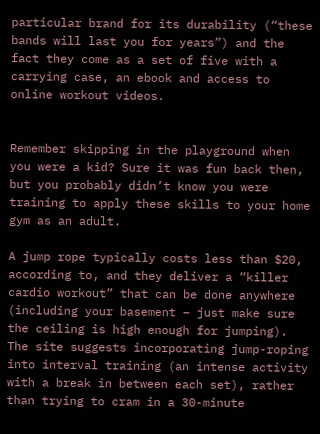particular brand for its durability (“these bands will last you for years”) and the fact they come as a set of five with a carrying case, an ebook and access to online workout videos.


Remember skipping in the playground when you were a kid? Sure it was fun back then, but you probably didn’t know you were training to apply these skills to your home gym as an adult.

A jump rope typically costs less than $20, according to, and they deliver a “killer cardio workout” that can be done anywhere (including your basement – just make sure the ceiling is high enough for jumping). The site suggests incorporating jump-roping into interval training (an intense activity with a break in between each set), rather than trying to cram in a 30-minute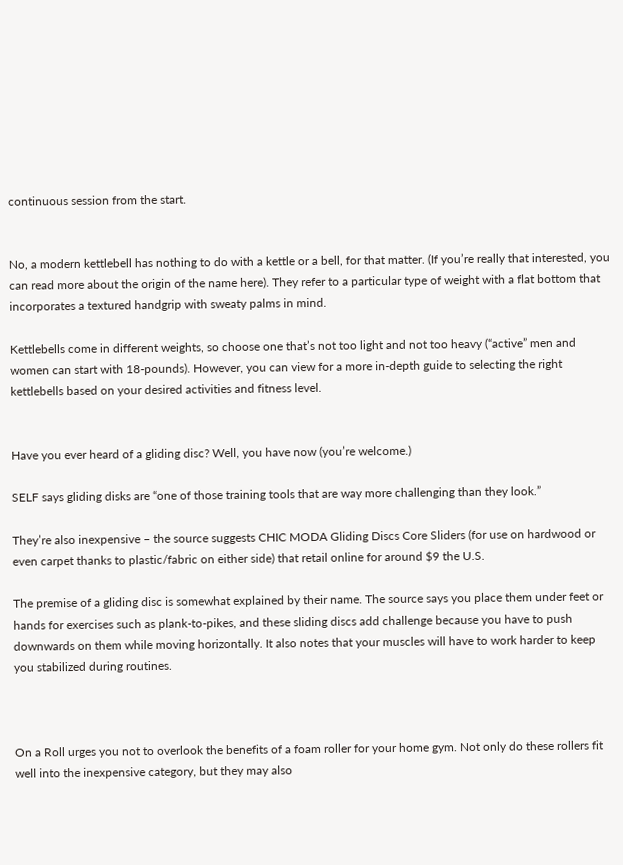continuous session from the start.


No, a modern kettlebell has nothing to do with a kettle or a bell, for that matter. (If you’re really that interested, you can read more about the origin of the name here). They refer to a particular type of weight with a flat bottom that incorporates a textured handgrip with sweaty palms in mind.

Kettlebells come in different weights, so choose one that’s not too light and not too heavy (“active” men and women can start with 18-pounds). However, you can view for a more in-depth guide to selecting the right kettlebells based on your desired activities and fitness level.


Have you ever heard of a gliding disc? Well, you have now (you’re welcome.)

SELF says gliding disks are “one of those training tools that are way more challenging than they look.”

They’re also inexpensive – the source suggests CHIC MODA Gliding Discs Core Sliders (for use on hardwood or even carpet thanks to plastic/fabric on either side) that retail online for around $9 the U.S.

The premise of a gliding disc is somewhat explained by their name. The source says you place them under feet or hands for exercises such as plank-to-pikes, and these sliding discs add challenge because you have to push downwards on them while moving horizontally. It also notes that your muscles will have to work harder to keep you stabilized during routines.



On a Roll urges you not to overlook the benefits of a foam roller for your home gym. Not only do these rollers fit well into the inexpensive category, but they may also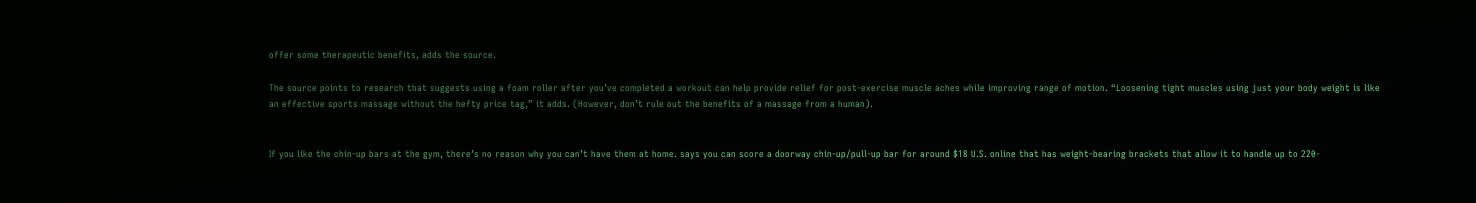offer some therapeutic benefits, adds the source.

The source points to research that suggests using a foam roller after you’ve completed a workout can help provide relief for post-exercise muscle aches while improving range of motion. “Loosening tight muscles using just your body weight is like an effective sports massage without the hefty price tag,” it adds. (However, don’t rule out the benefits of a massage from a human).


If you like the chin-up bars at the gym, there’s no reason why you can’t have them at home. says you can score a doorway chin-up/pull-up bar for around $18 U.S. online that has weight-bearing brackets that allow it to handle up to 220-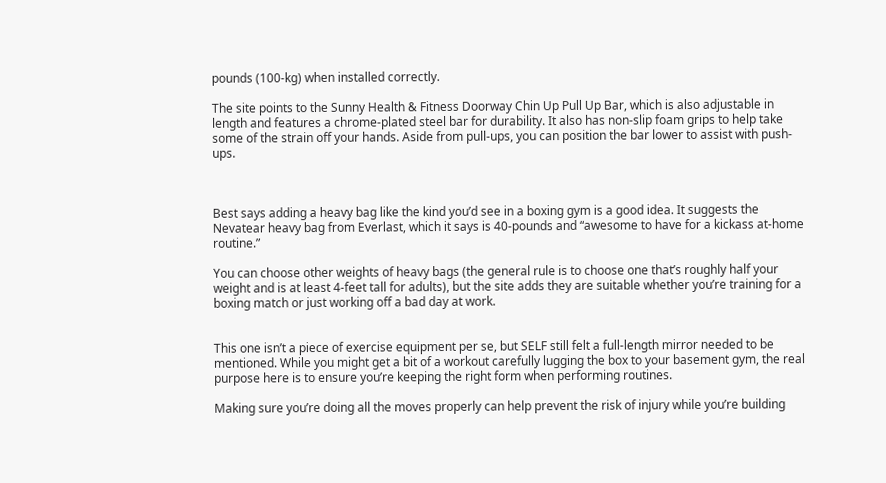pounds (100-kg) when installed correctly.

The site points to the Sunny Health & Fitness Doorway Chin Up Pull Up Bar, which is also adjustable in length and features a chrome-plated steel bar for durability. It also has non-slip foam grips to help take some of the strain off your hands. Aside from pull-ups, you can position the bar lower to assist with push-ups.



Best says adding a heavy bag like the kind you’d see in a boxing gym is a good idea. It suggests the Nevatear heavy bag from Everlast, which it says is 40-pounds and “awesome to have for a kickass at-home routine.”

You can choose other weights of heavy bags (the general rule is to choose one that’s roughly half your weight and is at least 4-feet tall for adults), but the site adds they are suitable whether you’re training for a boxing match or just working off a bad day at work.


This one isn’t a piece of exercise equipment per se, but SELF still felt a full-length mirror needed to be mentioned. While you might get a bit of a workout carefully lugging the box to your basement gym, the real purpose here is to ensure you’re keeping the right form when performing routines.

Making sure you’re doing all the moves properly can help prevent the risk of injury while you’re building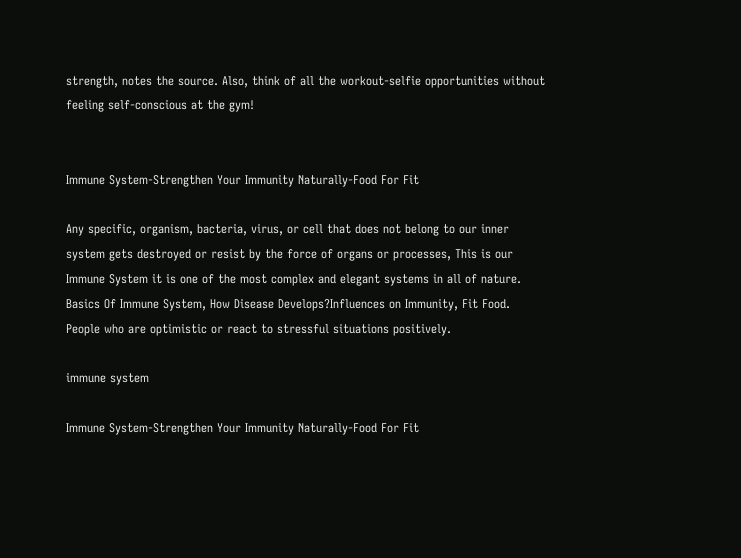strength, notes the source. Also, think of all the workout-selfie opportunities without feeling self-conscious at the gym!


Immune System-Strengthen Your Immunity Naturally-Food For Fit

Any specific, organism, bacteria, virus, or cell that does not belong to our inner system gets destroyed or resist by the force of organs or processes, This is our Immune System it is one of the most complex and elegant systems in all of nature. Basics Of Immune System, How Disease Develops?Influences on Immunity, Fit Food. People who are optimistic or react to stressful situations positively.

immune system

Immune System-Strengthen Your Immunity Naturally-Food For Fit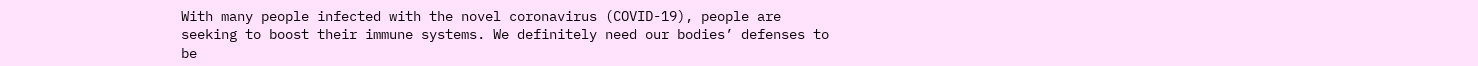With many people infected with the novel coronavirus (COVID-19), people are seeking to boost their immune systems. We definitely need our bodies’ defenses to be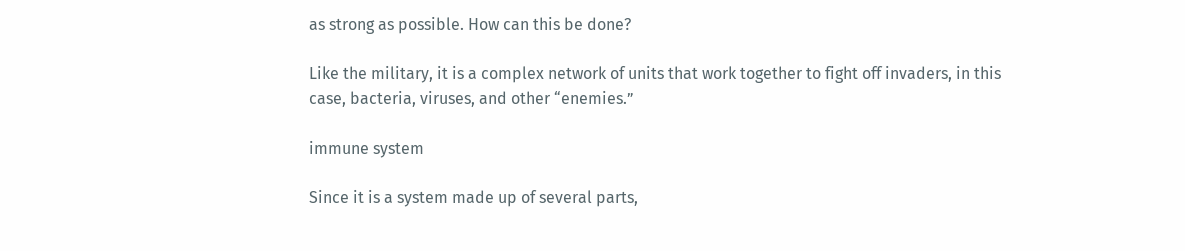as strong as possible. How can this be done?

Like the military, it is a complex network of units that work together to fight off invaders, in this case, bacteria, viruses, and other “enemies.”

immune system

Since it is a system made up of several parts,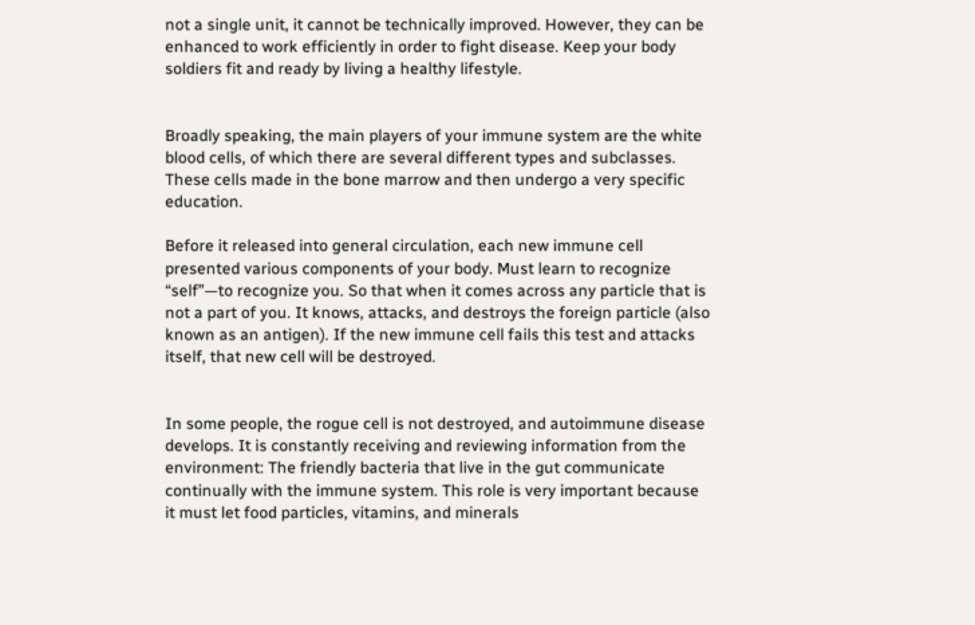not a single unit, it cannot be technically improved. However, they can be enhanced to work efficiently in order to fight disease. Keep your body soldiers fit and ready by living a healthy lifestyle.


Broadly speaking, the main players of your immune system are the white blood cells, of which there are several different types and subclasses. These cells made in the bone marrow and then undergo a very specific education.

Before it released into general circulation, each new immune cell presented various components of your body. Must learn to recognize “self”—to recognize you. So that when it comes across any particle that is not a part of you. It knows, attacks, and destroys the foreign particle (also known as an antigen). If the new immune cell fails this test and attacks itself, that new cell will be destroyed.


In some people, the rogue cell is not destroyed, and autoimmune disease develops. It is constantly receiving and reviewing information from the environment: The friendly bacteria that live in the gut communicate continually with the immune system. This role is very important because it must let food particles, vitamins, and minerals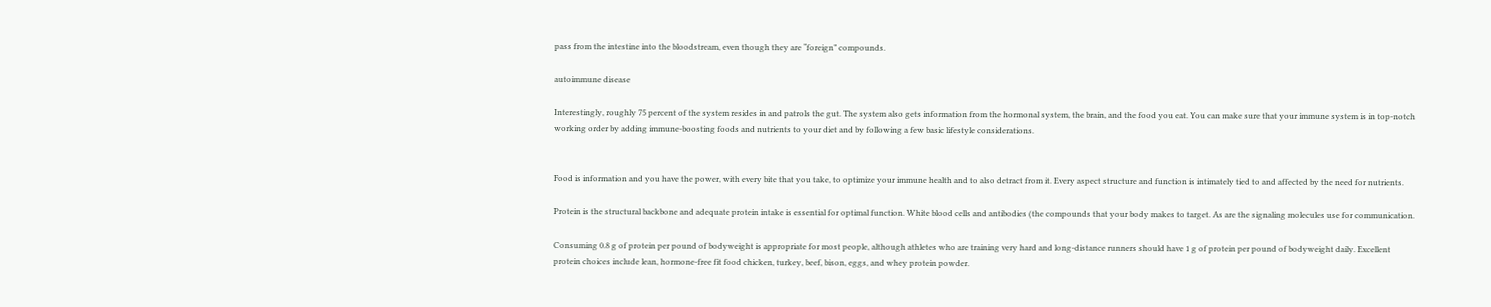pass from the intestine into the bloodstream, even though they are “foreign” compounds.

autoimmune disease

Interestingly, roughly 75 percent of the system resides in and patrols the gut. The system also gets information from the hormonal system, the brain, and the food you eat. You can make sure that your immune system is in top-notch working order by adding immune-boosting foods and nutrients to your diet and by following a few basic lifestyle considerations.


Food is information and you have the power, with every bite that you take, to optimize your immune health and to also detract from it. Every aspect structure and function is intimately tied to and affected by the need for nutrients.

Protein is the structural backbone and adequate protein intake is essential for optimal function. White blood cells and antibodies (the compounds that your body makes to target. As are the signaling molecules use for communication.

Consuming 0.8 g of protein per pound of bodyweight is appropriate for most people, although athletes who are training very hard and long-distance runners should have 1 g of protein per pound of bodyweight daily. Excellent protein choices include lean, hormone-free fit food chicken, turkey, beef, bison, eggs, and whey protein powder.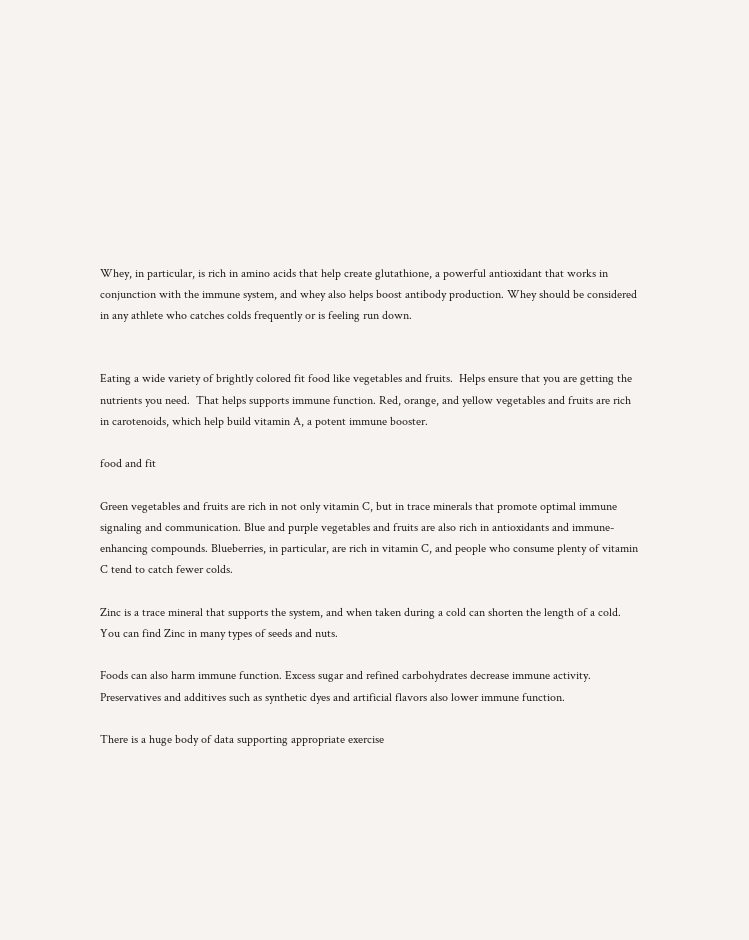Whey, in particular, is rich in amino acids that help create glutathione, a powerful antioxidant that works in conjunction with the immune system, and whey also helps boost antibody production. Whey should be considered in any athlete who catches colds frequently or is feeling run down.


Eating a wide variety of brightly colored fit food like vegetables and fruits.  Helps ensure that you are getting the nutrients you need.  That helps supports immune function. Red, orange, and yellow vegetables and fruits are rich in carotenoids, which help build vitamin A, a potent immune booster.

food and fit

Green vegetables and fruits are rich in not only vitamin C, but in trace minerals that promote optimal immune signaling and communication. Blue and purple vegetables and fruits are also rich in antioxidants and immune-enhancing compounds. Blueberries, in particular, are rich in vitamin C, and people who consume plenty of vitamin C tend to catch fewer colds.

Zinc is a trace mineral that supports the system, and when taken during a cold can shorten the length of a cold. You can find Zinc in many types of seeds and nuts.

Foods can also harm immune function. Excess sugar and refined carbohydrates decrease immune activity. Preservatives and additives such as synthetic dyes and artificial flavors also lower immune function.

There is a huge body of data supporting appropriate exercise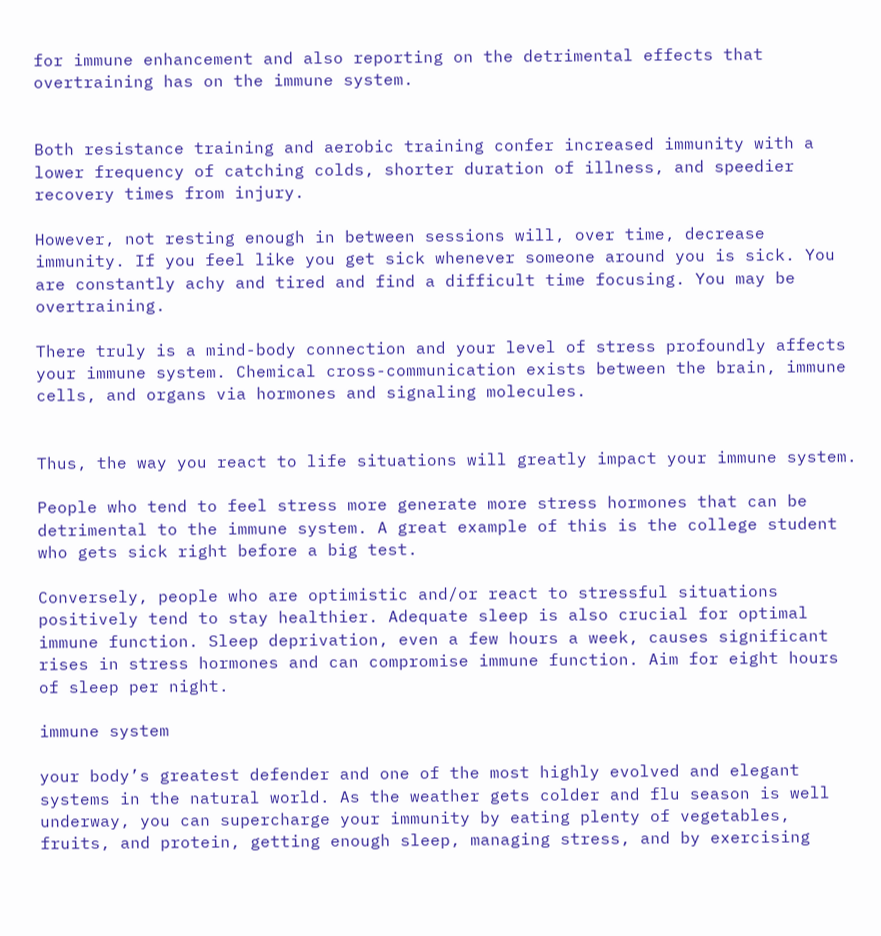for immune enhancement and also reporting on the detrimental effects that overtraining has on the immune system.


Both resistance training and aerobic training confer increased immunity with a lower frequency of catching colds, shorter duration of illness, and speedier recovery times from injury.

However, not resting enough in between sessions will, over time, decrease immunity. If you feel like you get sick whenever someone around you is sick. You are constantly achy and tired and find a difficult time focusing. You may be overtraining.

There truly is a mind-body connection and your level of stress profoundly affects your immune system. Chemical cross-communication exists between the brain, immune cells, and organs via hormones and signaling molecules.


Thus, the way you react to life situations will greatly impact your immune system.

People who tend to feel stress more generate more stress hormones that can be detrimental to the immune system. A great example of this is the college student who gets sick right before a big test.

Conversely, people who are optimistic and/or react to stressful situations positively tend to stay healthier. Adequate sleep is also crucial for optimal immune function. Sleep deprivation, even a few hours a week, causes significant rises in stress hormones and can compromise immune function. Aim for eight hours of sleep per night.

immune system

your body’s greatest defender and one of the most highly evolved and elegant systems in the natural world. As the weather gets colder and flu season is well underway, you can supercharge your immunity by eating plenty of vegetables, fruits, and protein, getting enough sleep, managing stress, and by exercising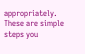appropriately. These are simple steps you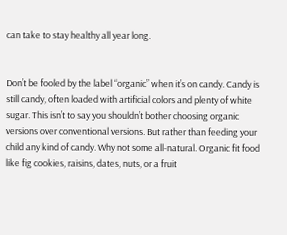can take to stay healthy all year long.


Don’t be fooled by the label “organic” when it’s on candy. Candy is still candy, often loaded with artificial colors and plenty of white sugar. This isn’t to say you shouldn’t bother choosing organic versions over conventional versions. But rather than feeding your child any kind of candy. Why not some all-natural. Organic fit food like fig cookies, raisins, dates, nuts, or a fruit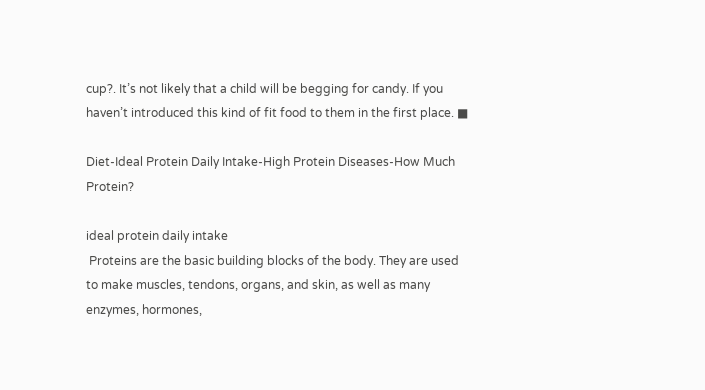cup?. It’s not likely that a child will be begging for candy. If you haven’t introduced this kind of fit food to them in the first place. ■

Diet-Ideal Protein Daily Intake-High Protein Diseases-How Much Protein?

ideal protein daily intake
 Proteins are the basic building blocks of the body. They are used to make muscles, tendons, organs, and skin, as well as many enzymes, hormones,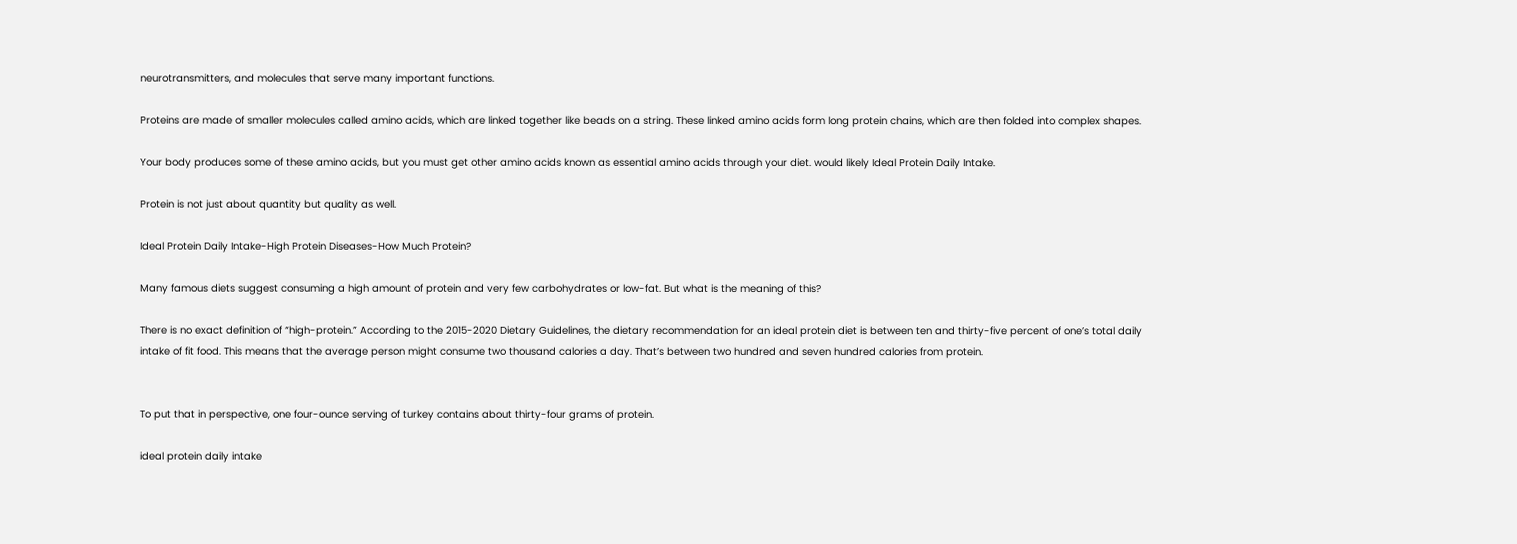neurotransmitters, and molecules that serve many important functions.

Proteins are made of smaller molecules called amino acids, which are linked together like beads on a string. These linked amino acids form long protein chains, which are then folded into complex shapes.

Your body produces some of these amino acids, but you must get other amino acids known as essential amino acids through your diet. would likely Ideal Protein Daily Intake.

Protein is not just about quantity but quality as well.

Ideal Protein Daily Intake-High Protein Diseases-How Much Protein?

Many famous diets suggest consuming a high amount of protein and very few carbohydrates or low-fat. But what is the meaning of this?

There is no exact definition of “high-protein.” According to the 2015-2020 Dietary Guidelines, the dietary recommendation for an ideal protein diet is between ten and thirty-five percent of one’s total daily intake of fit food. This means that the average person might consume two thousand calories a day. That’s between two hundred and seven hundred calories from protein.


To put that in perspective, one four-ounce serving of turkey contains about thirty-four grams of protein.

ideal protein daily intake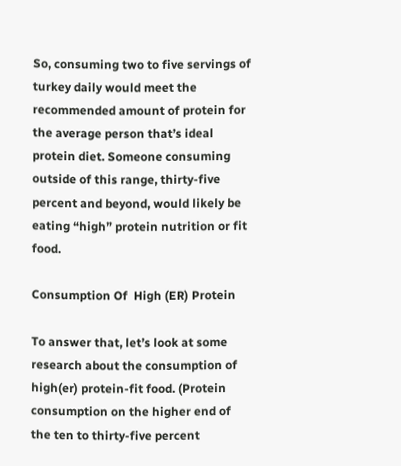So, consuming two to five servings of turkey daily would meet the recommended amount of protein for the average person that’s ideal protein diet. Someone consuming outside of this range, thirty-five percent and beyond, would likely be eating “high” protein nutrition or fit food.

Consumption Of  High (ER) Protein

To answer that, let’s look at some research about the consumption of high(er) protein-fit food. (Protein consumption on the higher end of the ten to thirty-five percent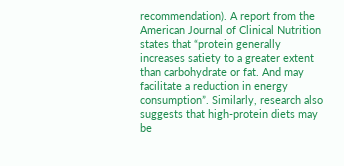recommendation). A report from the  American Journal of Clinical Nutrition states that “protein generally increases satiety to a greater extent than carbohydrate or fat. And may facilitate a reduction in energy consumption”. Similarly, research also suggests that high-protein diets may be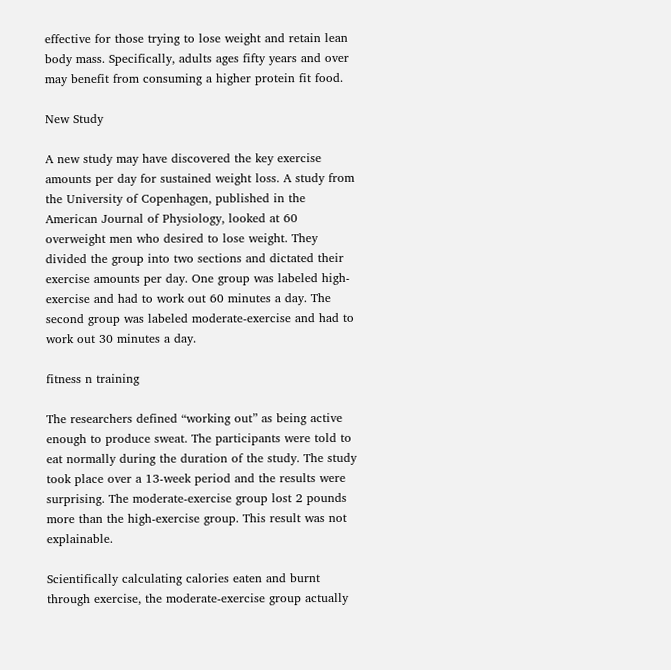effective for those trying to lose weight and retain lean body mass. Specifically, adults ages fifty years and over may benefit from consuming a higher protein fit food.

New Study

A new study may have discovered the key exercise amounts per day for sustained weight loss. A study from the University of Copenhagen, published in the American Journal of Physiology, looked at 60 overweight men who desired to lose weight. They divided the group into two sections and dictated their exercise amounts per day. One group was labeled high-exercise and had to work out 60 minutes a day. The second group was labeled moderate-exercise and had to work out 30 minutes a day.

fitness n training

The researchers defined “working out” as being active enough to produce sweat. The participants were told to eat normally during the duration of the study. The study took place over a 13-week period and the results were surprising. The moderate-exercise group lost 2 pounds more than the high-exercise group. This result was not explainable.

Scientifically calculating calories eaten and burnt through exercise, the moderate-exercise group actually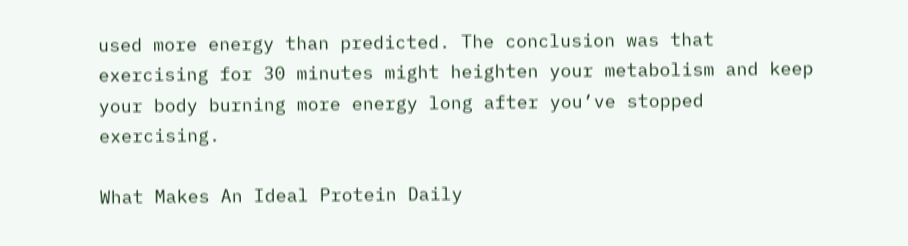used more energy than predicted. The conclusion was that exercising for 30 minutes might heighten your metabolism and keep your body burning more energy long after you’ve stopped exercising.

What Makes An Ideal Protein Daily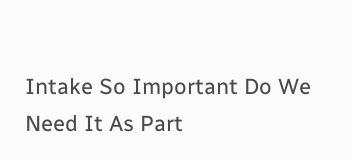Intake So Important Do We Need It As Part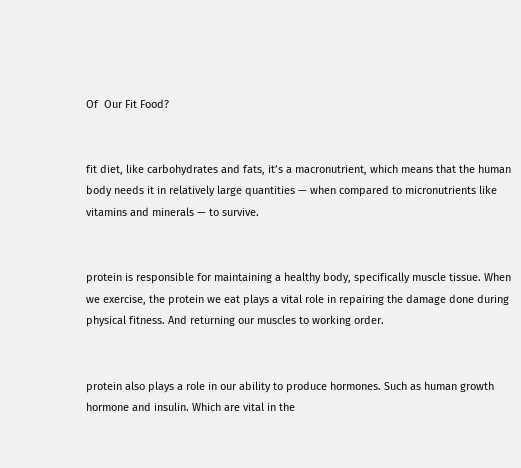Of  Our Fit Food?


fit diet, like carbohydrates and fats, it’s a macronutrient, which means that the human body needs it in relatively large quantities — when compared to micronutrients like vitamins and minerals — to survive.


protein is responsible for maintaining a healthy body, specifically muscle tissue. When we exercise, the protein we eat plays a vital role in repairing the damage done during physical fitness. And returning our muscles to working order.


protein also plays a role in our ability to produce hormones. Such as human growth hormone and insulin. Which are vital in the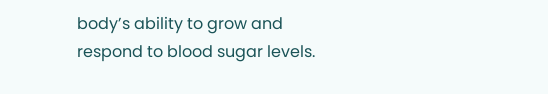body’s ability to grow and respond to blood sugar levels.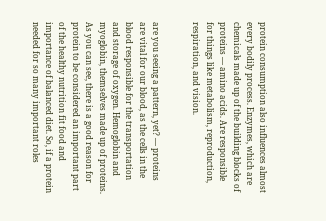protein consumption also influences almost every bodily process. Enzymes, which are chemicals made up of the building blocks of proteins — amino acids. Are responsible for things like metabolism, reproduction, respiration, and vision.


are you seeing a pattern, yet? — proteins are vital for our blood, as the cells in the blood responsible for the transportation and storage of oxygen. Hemoglobin and myoglobin, themselves made up of proteins. As you can see, there is a good reason for protein to be considered an important part of the healthy nutrition fit food and importance of balanced diet. So, if a protein needed for so many important roles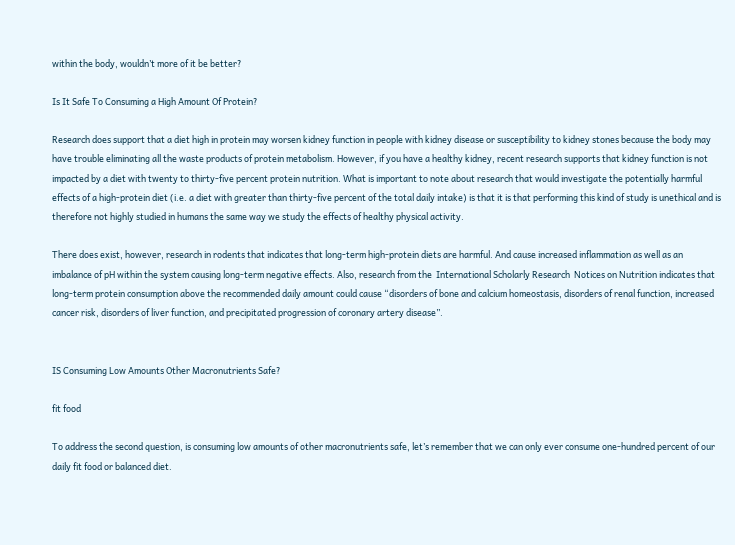within the body, wouldn’t more of it be better?

Is It Safe To Consuming a High Amount Of Protein?

Research does support that a diet high in protein may worsen kidney function in people with kidney disease or susceptibility to kidney stones because the body may have trouble eliminating all the waste products of protein metabolism. However, if you have a healthy kidney, recent research supports that kidney function is not impacted by a diet with twenty to thirty-five percent protein nutrition. What is important to note about research that would investigate the potentially harmful effects of a high-protein diet (i.e. a diet with greater than thirty-five percent of the total daily intake) is that it is that performing this kind of study is unethical and is therefore not highly studied in humans the same way we study the effects of healthy physical activity.

There does exist, however, research in rodents that indicates that long-term high-protein diets are harmful. And cause increased inflammation as well as an imbalance of pH within the system causing long-term negative effects. Also, research from the  International Scholarly Research  Notices on Nutrition indicates that long-term protein consumption above the recommended daily amount could cause “disorders of bone and calcium homeostasis, disorders of renal function, increased cancer risk, disorders of liver function, and precipitated progression of coronary artery disease”.


IS Consuming Low Amounts Other Macronutrients Safe?

fit food

To address the second question, is consuming low amounts of other macronutrients safe, let’s remember that we can only ever consume one-hundred percent of our daily fit food or balanced diet.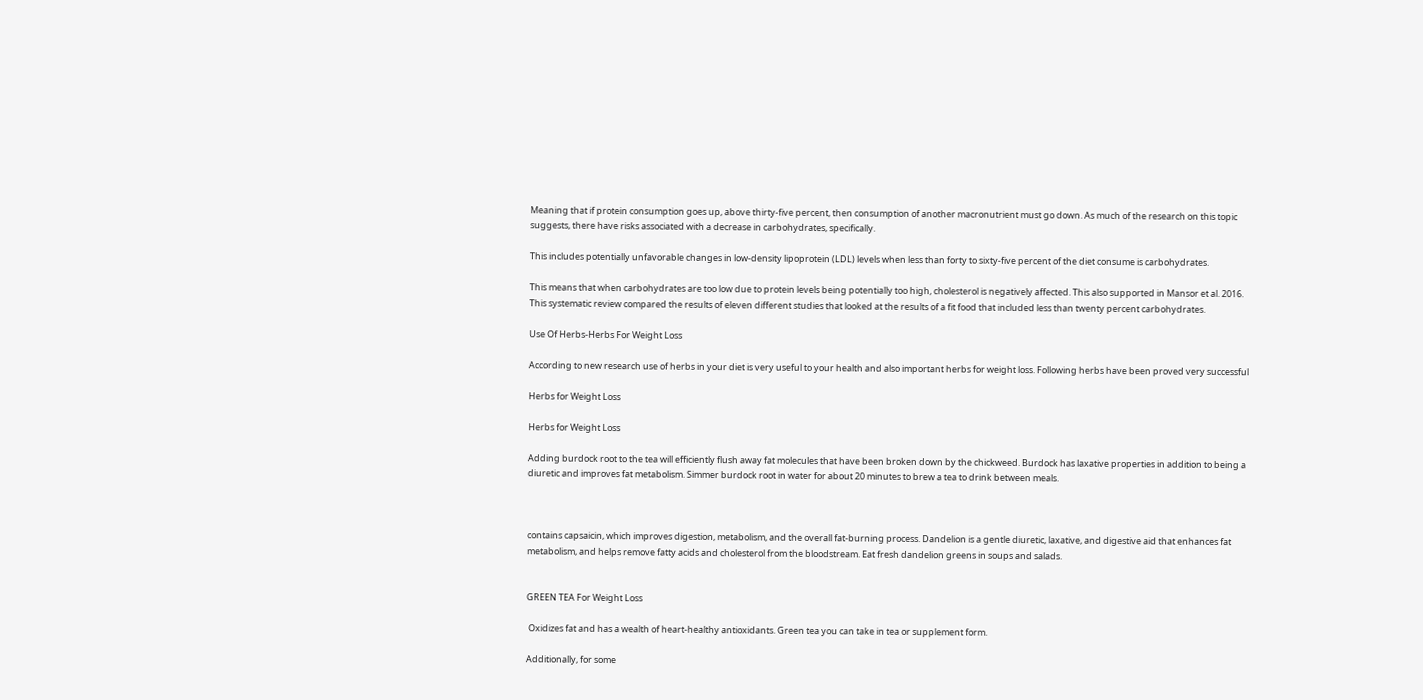Meaning that if protein consumption goes up, above thirty-five percent, then consumption of another macronutrient must go down. As much of the research on this topic suggests, there have risks associated with a decrease in carbohydrates, specifically.

This includes potentially unfavorable changes in low-density lipoprotein (LDL) levels when less than forty to sixty-five percent of the diet consume is carbohydrates.

This means that when carbohydrates are too low due to protein levels being potentially too high, cholesterol is negatively affected. This also supported in Mansor et al. 2016. This systematic review compared the results of eleven different studies that looked at the results of a fit food that included less than twenty percent carbohydrates.

Use Of Herbs-Herbs For Weight Loss

According to new research use of herbs in your diet is very useful to your health and also important herbs for weight loss. Following herbs have been proved very successful

Herbs for Weight Loss

Herbs for Weight Loss

Adding burdock root to the tea will efficiently flush away fat molecules that have been broken down by the chickweed. Burdock has laxative properties in addition to being a diuretic and improves fat metabolism. Simmer burdock root in water for about 20 minutes to brew a tea to drink between meals.



contains capsaicin, which improves digestion, metabolism, and the overall fat-burning process. Dandelion is a gentle diuretic, laxative, and digestive aid that enhances fat metabolism, and helps remove fatty acids and cholesterol from the bloodstream. Eat fresh dandelion greens in soups and salads.


GREEN TEA For Weight Loss

 Oxidizes fat and has a wealth of heart-healthy antioxidants. Green tea you can take in tea or supplement form.

Additionally, for some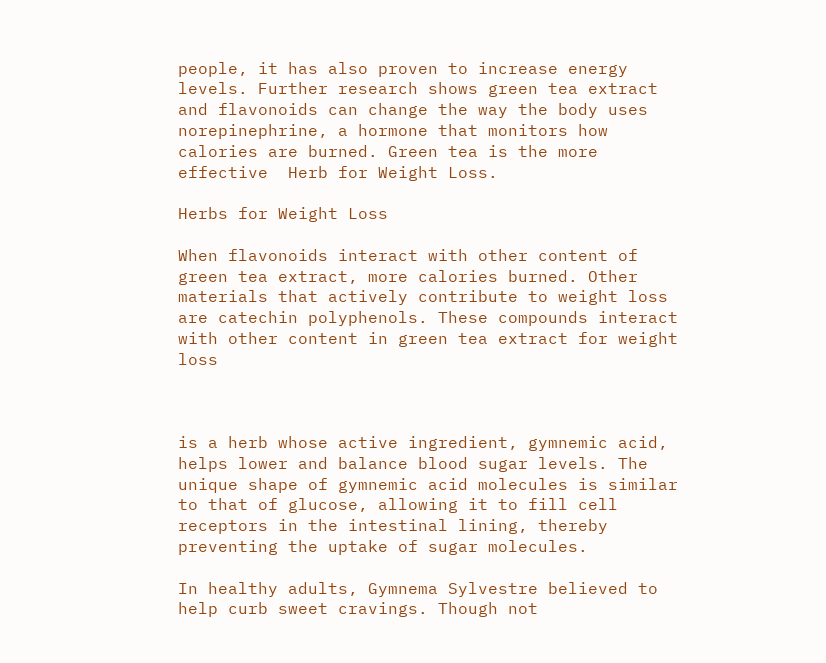people, it has also proven to increase energy levels. Further research shows green tea extract and flavonoids can change the way the body uses norepinephrine, a hormone that monitors how calories are burned. Green tea is the more effective  Herb for Weight Loss.

Herbs for Weight Loss

When flavonoids interact with other content of green tea extract, more calories burned. Other materials that actively contribute to weight loss are catechin polyphenols. These compounds interact with other content in green tea extract for weight loss



is a herb whose active ingredient, gymnemic acid, helps lower and balance blood sugar levels. The unique shape of gymnemic acid molecules is similar to that of glucose, allowing it to fill cell receptors in the intestinal lining, thereby preventing the uptake of sugar molecules.

In healthy adults, Gymnema Sylvestre believed to help curb sweet cravings. Though not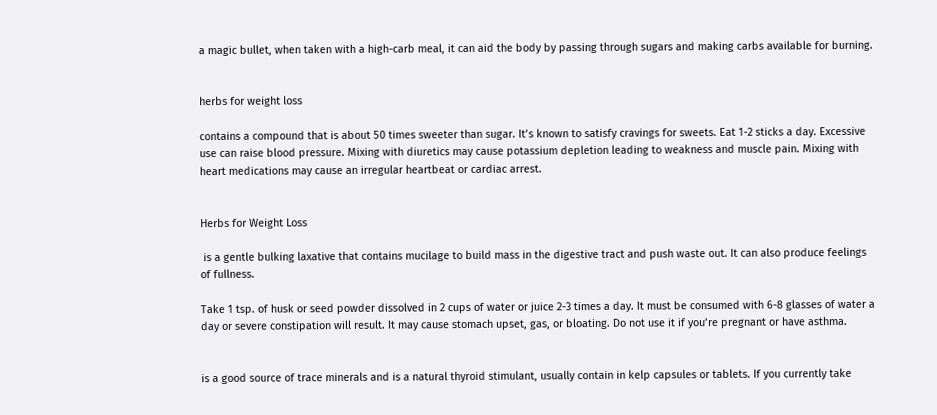a magic bullet, when taken with a high-carb meal, it can aid the body by passing through sugars and making carbs available for burning.


herbs for weight loss

contains a compound that is about 50 times sweeter than sugar. It’s known to satisfy cravings for sweets. Eat 1-2 sticks a day. Excessive use can raise blood pressure. Mixing with diuretics may cause potassium depletion leading to weakness and muscle pain. Mixing with heart medications may cause an irregular heartbeat or cardiac arrest.


Herbs for Weight Loss

 is a gentle bulking laxative that contains mucilage to build mass in the digestive tract and push waste out. It can also produce feelings of fullness.

Take 1 tsp. of husk or seed powder dissolved in 2 cups of water or juice 2-3 times a day. It must be consumed with 6-8 glasses of water a day or severe constipation will result. It may cause stomach upset, gas, or bloating. Do not use it if you’re pregnant or have asthma.


is a good source of trace minerals and is a natural thyroid stimulant, usually contain in kelp capsules or tablets. If you currently take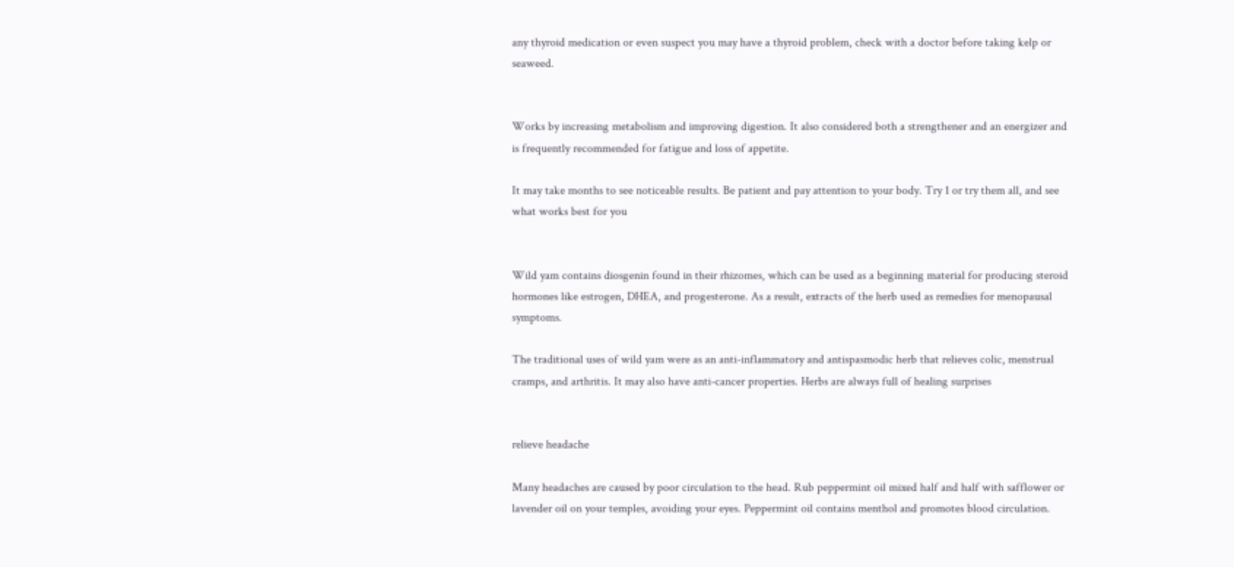any thyroid medication or even suspect you may have a thyroid problem, check with a doctor before taking kelp or seaweed.


Works by increasing metabolism and improving digestion. It also considered both a strengthener and an energizer and is frequently recommended for fatigue and loss of appetite.

It may take months to see noticeable results. Be patient and pay attention to your body. Try 1 or try them all, and see what works best for you


Wild yam contains diosgenin found in their rhizomes, which can be used as a beginning material for producing steroid hormones like estrogen, DHEA, and progesterone. As a result, extracts of the herb used as remedies for menopausal symptoms.

The traditional uses of wild yam were as an anti-inflammatory and antispasmodic herb that relieves colic, menstrual cramps, and arthritis. It may also have anti-cancer properties. Herbs are always full of healing surprises


relieve headache

Many headaches are caused by poor circulation to the head. Rub peppermint oil mixed half and half with safflower or lavender oil on your temples, avoiding your eyes. Peppermint oil contains menthol and promotes blood circulation.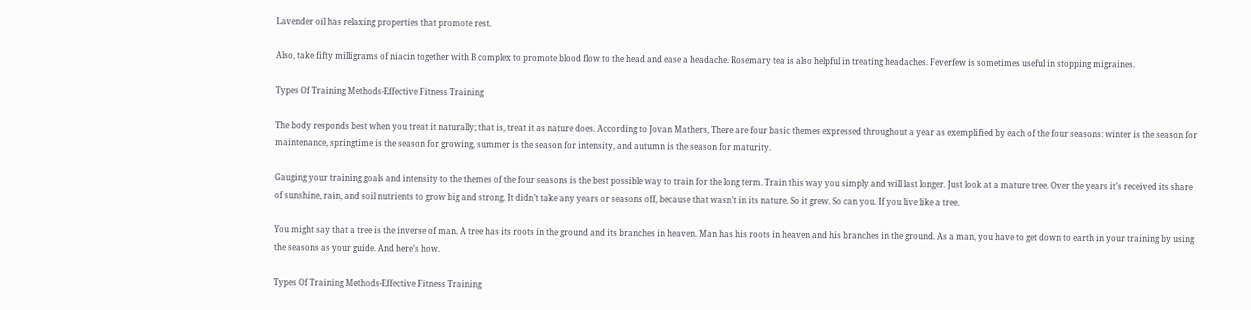Lavender oil has relaxing properties that promote rest.

Also, take fifty milligrams of niacin together with B complex to promote blood flow to the head and ease a headache. Rosemary tea is also helpful in treating headaches. Feverfew is sometimes useful in stopping migraines.

Types Of Training Methods-Effective Fitness Training

The body responds best when you treat it naturally; that is, treat it as nature does. According to Jovan Mathers, There are four basic themes expressed throughout a year as exemplified by each of the four seasons: winter is the season for maintenance, springtime is the season for growing, summer is the season for intensity, and autumn is the season for maturity.

Gauging your training goals and intensity to the themes of the four seasons is the best possible way to train for the long term. Train this way you simply and will last longer. Just look at a mature tree. Over the years it’s received its share of sunshine, rain, and soil nutrients to grow big and strong. It didn’t take any years or seasons off, because that wasn’t in its nature. So it grew. So can you. If you live like a tree.

You might say that a tree is the inverse of man. A tree has its roots in the ground and its branches in heaven. Man has his roots in heaven and his branches in the ground. As a man, you have to get down to earth in your training by using the seasons as your guide. And here’s how.

Types Of Training Methods-Effective Fitness Training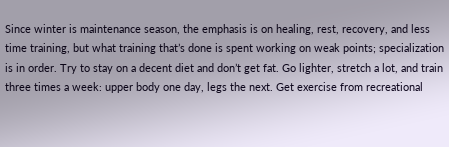Since winter is maintenance season, the emphasis is on healing, rest, recovery, and less time training, but what training that’s done is spent working on weak points; specialization is in order. Try to stay on a decent diet and don’t get fat. Go lighter, stretch a lot, and train three times a week: upper body one day, legs the next. Get exercise from recreational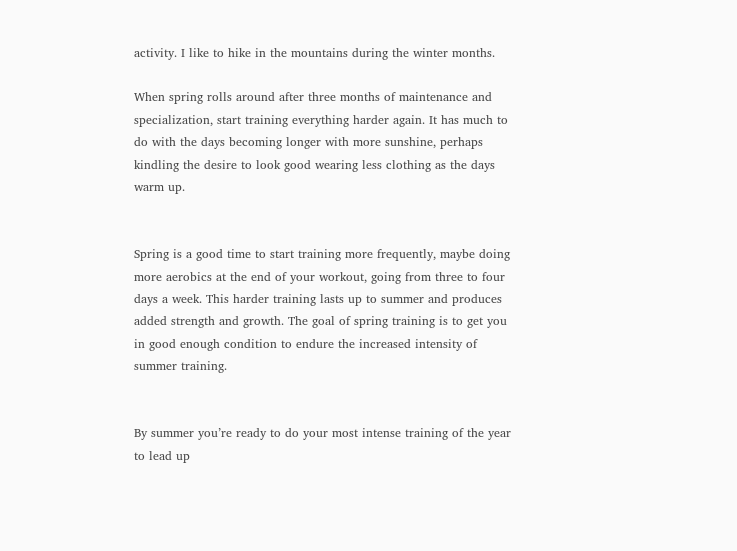activity. I like to hike in the mountains during the winter months.

When spring rolls around after three months of maintenance and specialization, start training everything harder again. It has much to do with the days becoming longer with more sunshine, perhaps kindling the desire to look good wearing less clothing as the days warm up.


Spring is a good time to start training more frequently, maybe doing more aerobics at the end of your workout, going from three to four days a week. This harder training lasts up to summer and produces added strength and growth. The goal of spring training is to get you in good enough condition to endure the increased intensity of summer training.


By summer you’re ready to do your most intense training of the year to lead up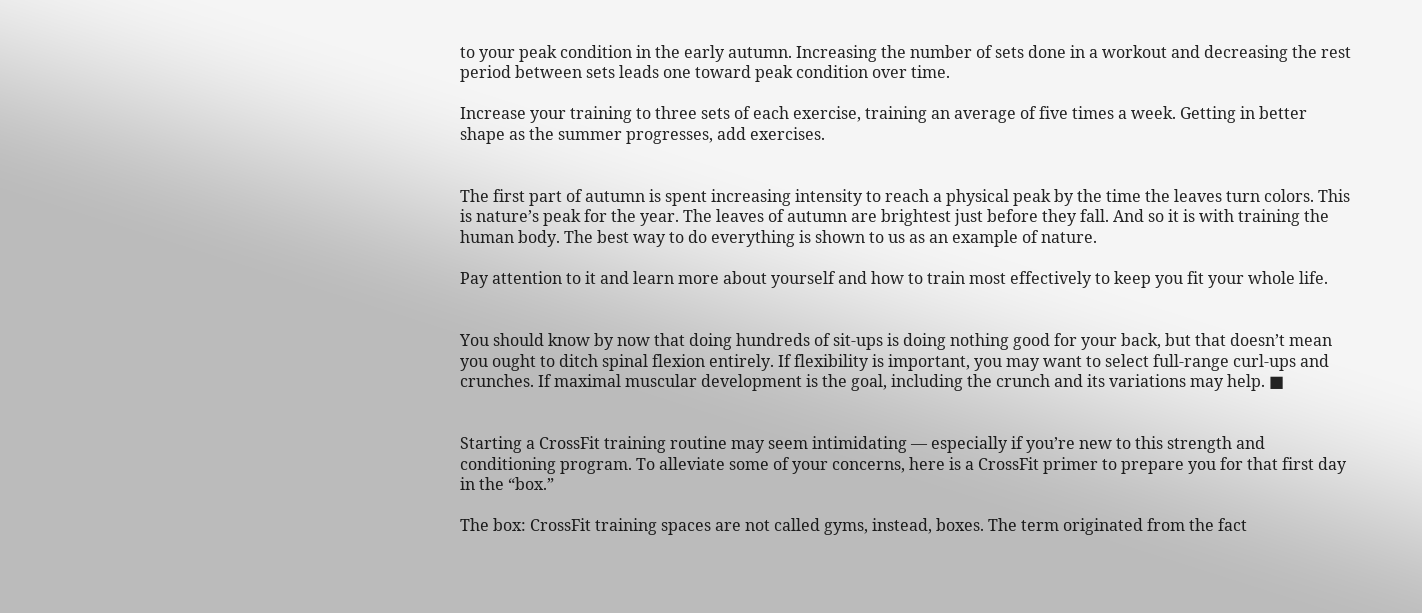to your peak condition in the early autumn. Increasing the number of sets done in a workout and decreasing the rest period between sets leads one toward peak condition over time.

Increase your training to three sets of each exercise, training an average of five times a week. Getting in better shape as the summer progresses, add exercises.


The first part of autumn is spent increasing intensity to reach a physical peak by the time the leaves turn colors. This is nature’s peak for the year. The leaves of autumn are brightest just before they fall. And so it is with training the human body. The best way to do everything is shown to us as an example of nature.

Pay attention to it and learn more about yourself and how to train most effectively to keep you fit your whole life.


You should know by now that doing hundreds of sit-ups is doing nothing good for your back, but that doesn’t mean you ought to ditch spinal flexion entirely. If flexibility is important, you may want to select full-range curl-ups and crunches. If maximal muscular development is the goal, including the crunch and its variations may help. ■


Starting a CrossFit training routine may seem intimidating — especially if you’re new to this strength and conditioning program. To alleviate some of your concerns, here is a CrossFit primer to prepare you for that first day in the “box.”

The box: CrossFit training spaces are not called gyms, instead, boxes. The term originated from the fact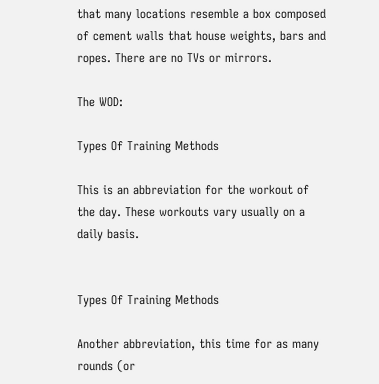that many locations resemble a box composed of cement walls that house weights, bars and ropes. There are no TVs or mirrors.

The WOD:

Types Of Training Methods

This is an abbreviation for the workout of the day. These workouts vary usually on a daily basis.


Types Of Training Methods

Another abbreviation, this time for as many rounds (or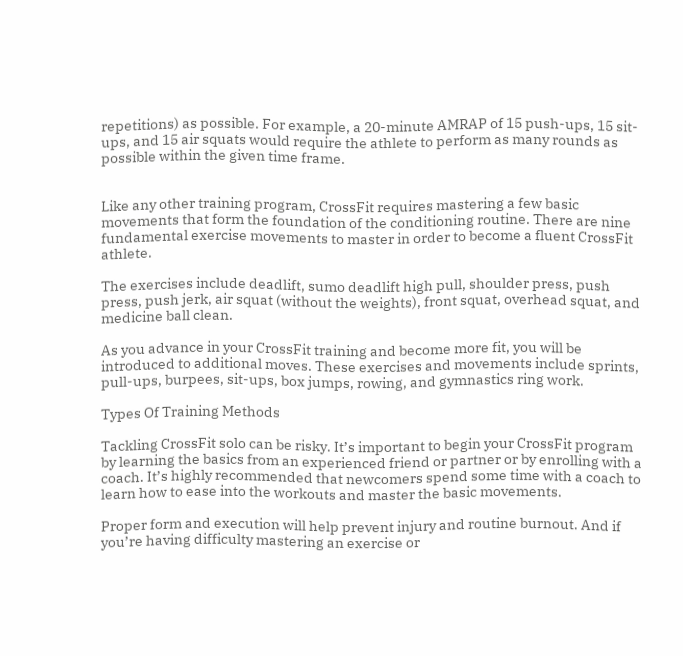repetitions) as possible. For example, a 20-minute AMRAP of 15 push-ups, 15 sit-ups, and 15 air squats would require the athlete to perform as many rounds as possible within the given time frame.


Like any other training program, CrossFit requires mastering a few basic movements that form the foundation of the conditioning routine. There are nine fundamental exercise movements to master in order to become a fluent CrossFit athlete.

The exercises include deadlift, sumo deadlift high pull, shoulder press, push press, push jerk, air squat (without the weights), front squat, overhead squat, and medicine ball clean.

As you advance in your CrossFit training and become more fit, you will be introduced to additional moves. These exercises and movements include sprints, pull-ups, burpees, sit-ups, box jumps, rowing, and gymnastics ring work.

Types Of Training Methods

Tackling CrossFit solo can be risky. It’s important to begin your CrossFit program by learning the basics from an experienced friend or partner or by enrolling with a coach. It’s highly recommended that newcomers spend some time with a coach to learn how to ease into the workouts and master the basic movements.

Proper form and execution will help prevent injury and routine burnout. And if you’re having difficulty mastering an exercise or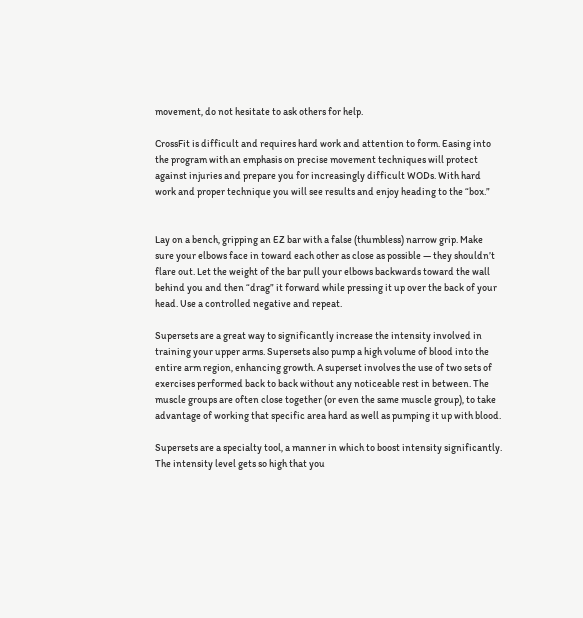movement, do not hesitate to ask others for help.

CrossFit is difficult and requires hard work and attention to form. Easing into the program with an emphasis on precise movement techniques will protect against injuries and prepare you for increasingly difficult WODs. With hard work and proper technique you will see results and enjoy heading to the “box.”


Lay on a bench, gripping an EZ bar with a false (thumbless) narrow grip. Make sure your elbows face in toward each other as close as possible — they shouldn’t flare out. Let the weight of the bar pull your elbows backwards toward the wall behind you and then “drag” it forward while pressing it up over the back of your head. Use a controlled negative and repeat.

Supersets are a great way to significantly increase the intensity involved in training your upper arms. Supersets also pump a high volume of blood into the entire arm region, enhancing growth. A superset involves the use of two sets of exercises performed back to back without any noticeable rest in between. The muscle groups are often close together (or even the same muscle group), to take advantage of working that specific area hard as well as pumping it up with blood.

Supersets are a specialty tool, a manner in which to boost intensity significantly. The intensity level gets so high that you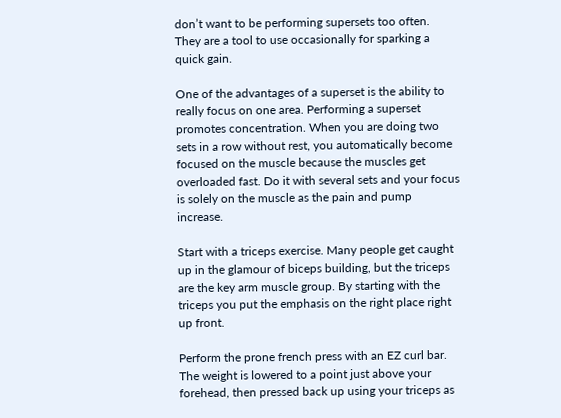don’t want to be performing supersets too often. They are a tool to use occasionally for sparking a quick gain.

One of the advantages of a superset is the ability to really focus on one area. Performing a superset promotes concentration. When you are doing two sets in a row without rest, you automatically become focused on the muscle because the muscles get overloaded fast. Do it with several sets and your focus is solely on the muscle as the pain and pump increase.

Start with a triceps exercise. Many people get caught up in the glamour of biceps building, but the triceps are the key arm muscle group. By starting with the triceps you put the emphasis on the right place right up front.

Perform the prone french press with an EZ curl bar. The weight is lowered to a point just above your forehead, then pressed back up using your triceps as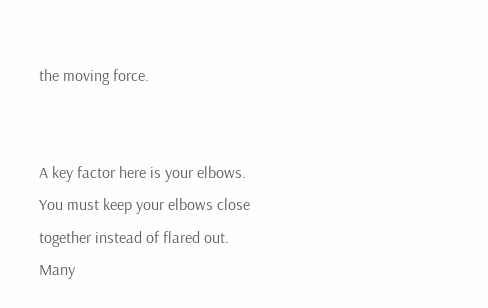the moving force.


A key factor here is your elbows. You must keep your elbows close together instead of flared out. Many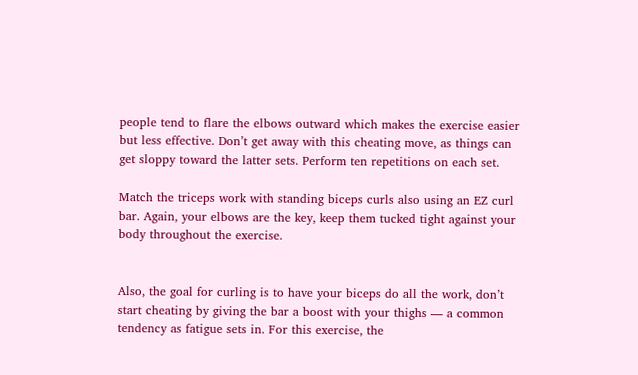people tend to flare the elbows outward which makes the exercise easier but less effective. Don’t get away with this cheating move, as things can get sloppy toward the latter sets. Perform ten repetitions on each set.

Match the triceps work with standing biceps curls also using an EZ curl bar. Again, your elbows are the key, keep them tucked tight against your body throughout the exercise.


Also, the goal for curling is to have your biceps do all the work, don’t start cheating by giving the bar a boost with your thighs — a common tendency as fatigue sets in. For this exercise, the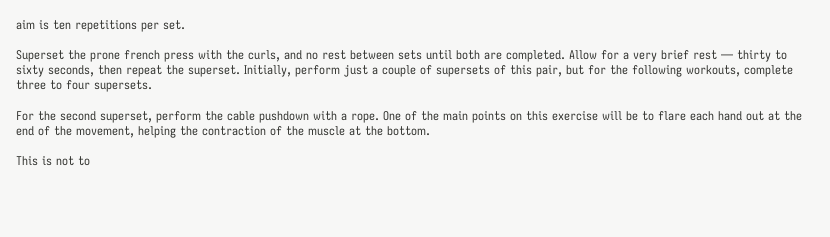aim is ten repetitions per set.

Superset the prone french press with the curls, and no rest between sets until both are completed. Allow for a very brief rest — thirty to sixty seconds, then repeat the superset. Initially, perform just a couple of supersets of this pair, but for the following workouts, complete three to four supersets.

For the second superset, perform the cable pushdown with a rope. One of the main points on this exercise will be to flare each hand out at the end of the movement, helping the contraction of the muscle at the bottom.

This is not to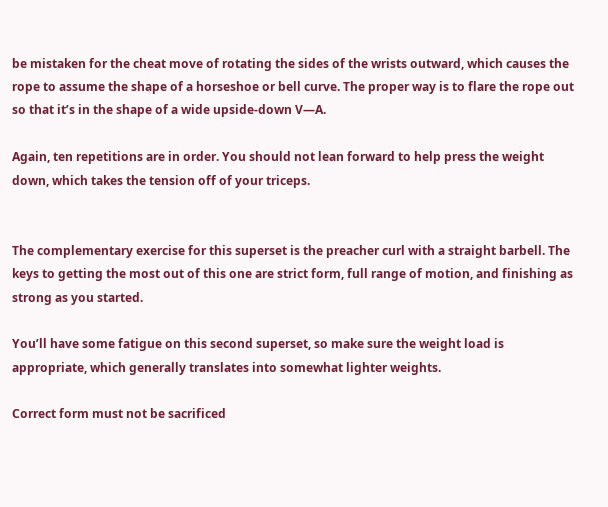be mistaken for the cheat move of rotating the sides of the wrists outward, which causes the rope to assume the shape of a horseshoe or bell curve. The proper way is to flare the rope out so that it’s in the shape of a wide upside-down V—A.

Again, ten repetitions are in order. You should not lean forward to help press the weight down, which takes the tension off of your triceps.


The complementary exercise for this superset is the preacher curl with a straight barbell. The keys to getting the most out of this one are strict form, full range of motion, and finishing as strong as you started.

You’ll have some fatigue on this second superset, so make sure the weight load is appropriate, which generally translates into somewhat lighter weights.

Correct form must not be sacrificed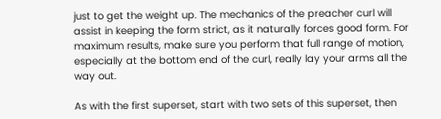just to get the weight up. The mechanics of the preacher curl will assist in keeping the form strict, as it naturally forces good form. For maximum results, make sure you perform that full range of motion, especially at the bottom end of the curl, really lay your arms all the way out.

As with the first superset, start with two sets of this superset, then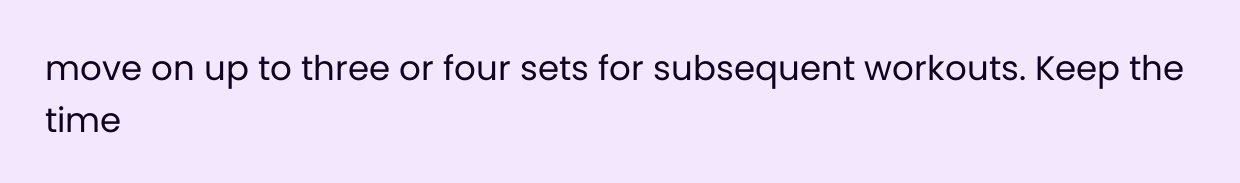move on up to three or four sets for subsequent workouts. Keep the time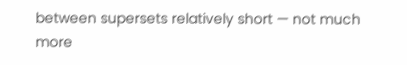between supersets relatively short — not much more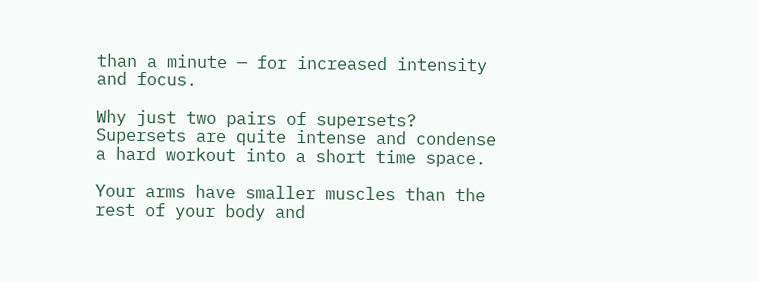than a minute — for increased intensity and focus.

Why just two pairs of supersets? Supersets are quite intense and condense a hard workout into a short time space.

Your arms have smaller muscles than the rest of your body and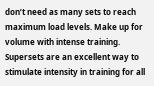don’t need as many sets to reach maximum load levels. Make up for volume with intense training. Supersets are an excellent way to stimulate intensity in training for all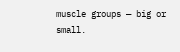muscle groups — big or small.